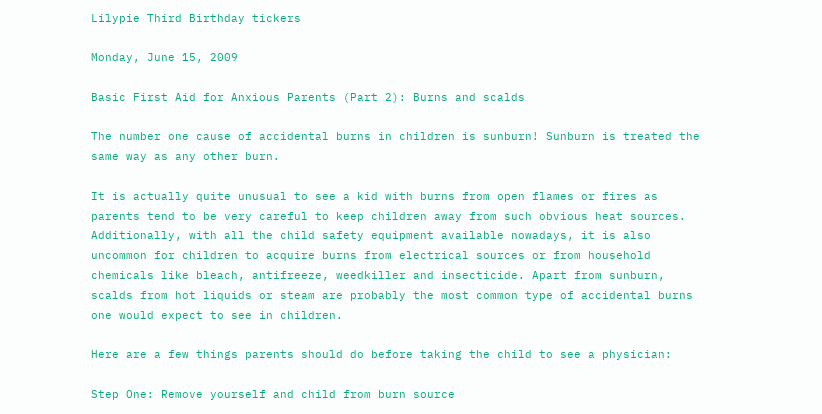Lilypie Third Birthday tickers

Monday, June 15, 2009

Basic First Aid for Anxious Parents (Part 2): Burns and scalds

The number one cause of accidental burns in children is sunburn! Sunburn is treated the same way as any other burn.

It is actually quite unusual to see a kid with burns from open flames or fires as parents tend to be very careful to keep children away from such obvious heat sources. Additionally, with all the child safety equipment available nowadays, it is also uncommon for children to acquire burns from electrical sources or from household chemicals like bleach, antifreeze, weedkiller and insecticide. Apart from sunburn, scalds from hot liquids or steam are probably the most common type of accidental burns one would expect to see in children.

Here are a few things parents should do before taking the child to see a physician:

Step One: Remove yourself and child from burn source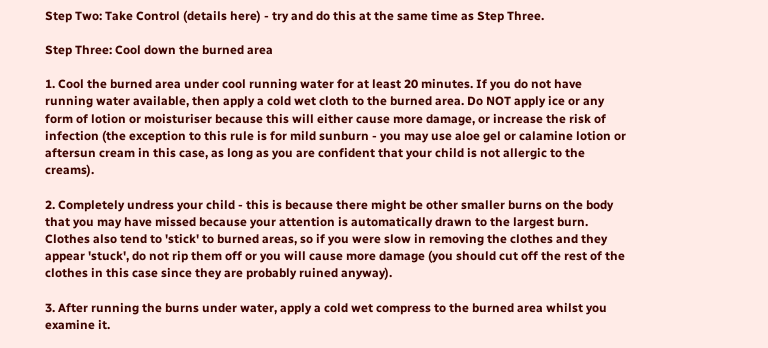Step Two: Take Control (details here) - try and do this at the same time as Step Three.

Step Three: Cool down the burned area

1. Cool the burned area under cool running water for at least 20 minutes. If you do not have running water available, then apply a cold wet cloth to the burned area. Do NOT apply ice or any form of lotion or moisturiser because this will either cause more damage, or increase the risk of infection (the exception to this rule is for mild sunburn - you may use aloe gel or calamine lotion or aftersun cream in this case, as long as you are confident that your child is not allergic to the creams).

2. Completely undress your child - this is because there might be other smaller burns on the body that you may have missed because your attention is automatically drawn to the largest burn. Clothes also tend to 'stick' to burned areas, so if you were slow in removing the clothes and they appear 'stuck', do not rip them off or you will cause more damage (you should cut off the rest of the clothes in this case since they are probably ruined anyway).

3. After running the burns under water, apply a cold wet compress to the burned area whilst you examine it.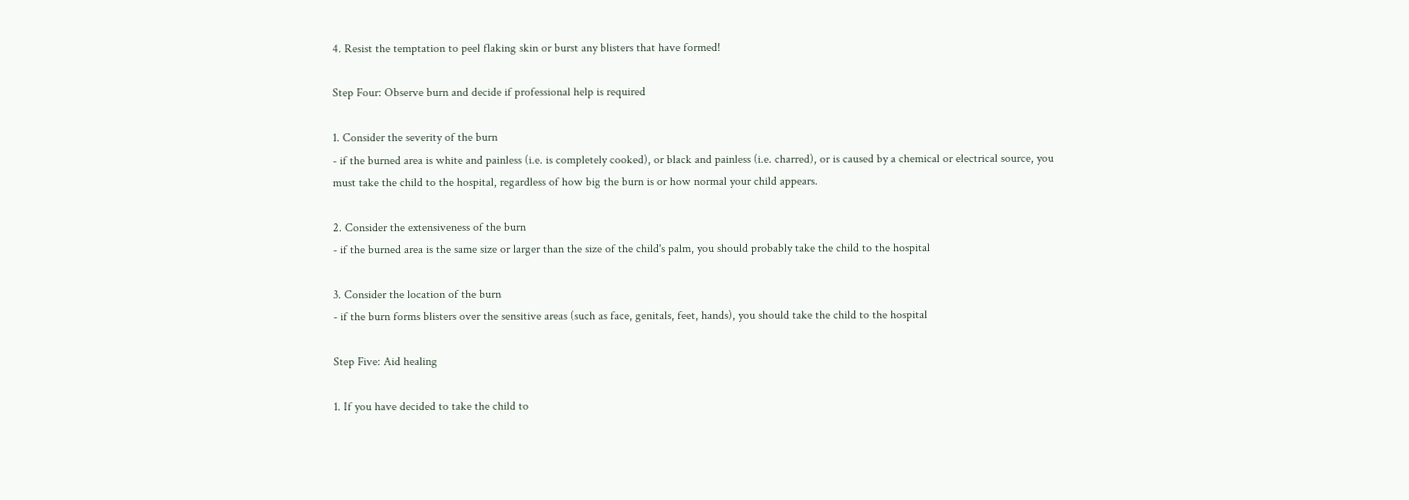4. Resist the temptation to peel flaking skin or burst any blisters that have formed!

Step Four: Observe burn and decide if professional help is required

1. Consider the severity of the burn
- if the burned area is white and painless (i.e. is completely cooked), or black and painless (i.e. charred), or is caused by a chemical or electrical source, you must take the child to the hospital, regardless of how big the burn is or how normal your child appears.

2. Consider the extensiveness of the burn
- if the burned area is the same size or larger than the size of the child's palm, you should probably take the child to the hospital

3. Consider the location of the burn
- if the burn forms blisters over the sensitive areas (such as face, genitals, feet, hands), you should take the child to the hospital

Step Five: Aid healing

1. If you have decided to take the child to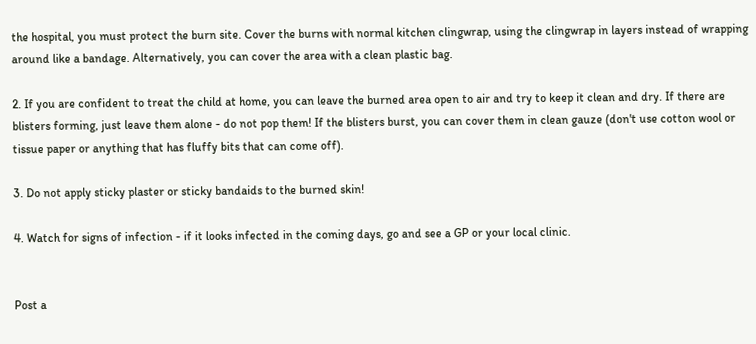the hospital, you must protect the burn site. Cover the burns with normal kitchen clingwrap, using the clingwrap in layers instead of wrapping around like a bandage. Alternatively, you can cover the area with a clean plastic bag.

2. If you are confident to treat the child at home, you can leave the burned area open to air and try to keep it clean and dry. If there are blisters forming, just leave them alone - do not pop them! If the blisters burst, you can cover them in clean gauze (don't use cotton wool or tissue paper or anything that has fluffy bits that can come off).

3. Do not apply sticky plaster or sticky bandaids to the burned skin!

4. Watch for signs of infection - if it looks infected in the coming days, go and see a GP or your local clinic.


Post a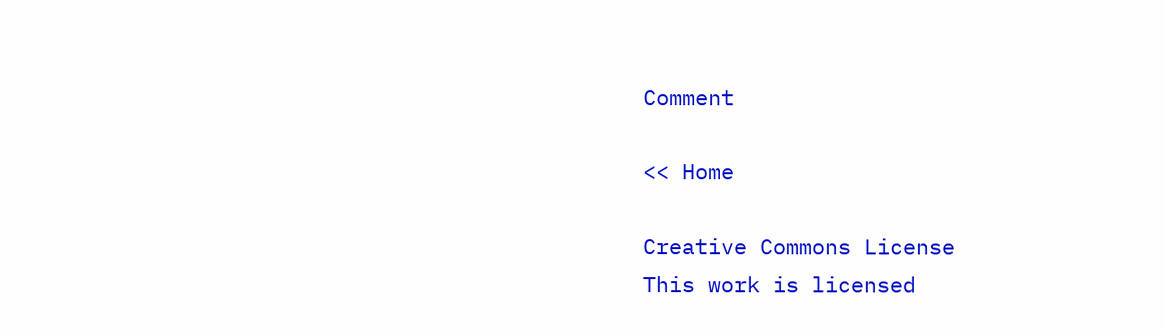Comment

<< Home

Creative Commons License
This work is licensed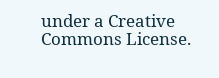under a Creative Commons License.